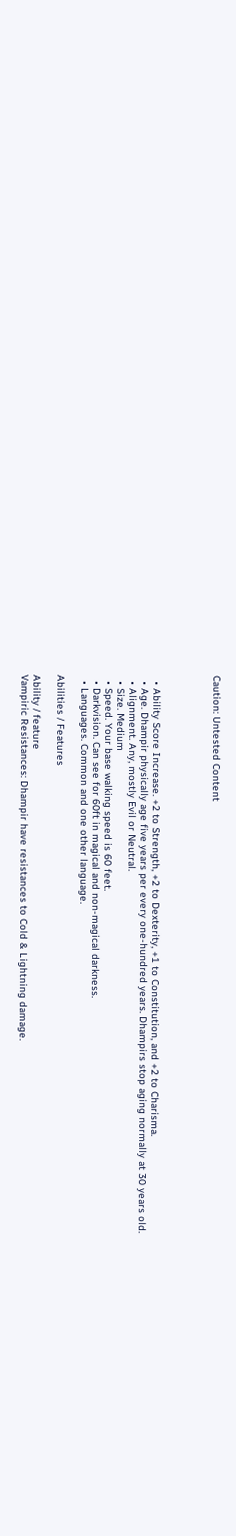Caution: Untested Content




  • Ability Score Increase. +2 to Strength, +2 to Dexterity, +1 to Constitution, and +2 to Charisma.
  • Age. Dhampir physically age five years per every one-hundred years. Dhampirs stop aging normally at 30 years old.
  • Alignment. Any, mostly Evil or Neutral.
  • Size. Medium
  • Speed. Your base walking speed is 60 feet.
  • Darkvision. Can see for 60ft in magical and non-magical darkness.
  • Languages. Common and one other language.

Abilities / Features

Ability / feature
Vampiric Resistances: Dhampir have resistances to Cold & Lightning damage.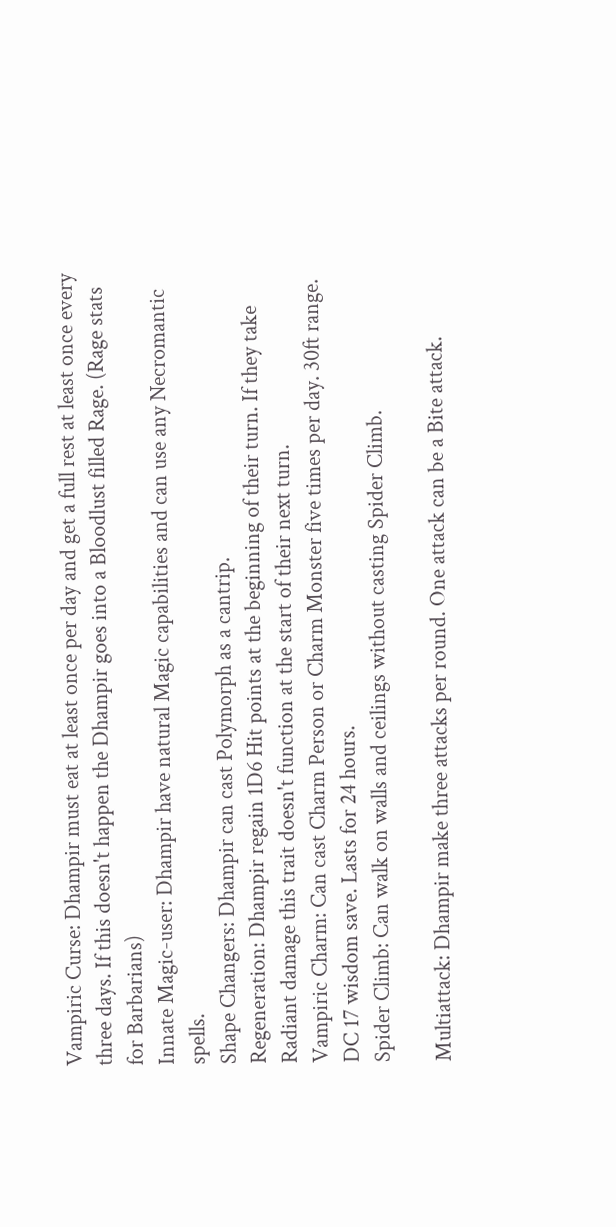Vampiric Curse: Dhampir must eat at least once per day and get a full rest at least once every three days. If this doesn't happen the Dhampir goes into a Bloodlust filled Rage. (Rage stats for Barbarians)
Innate Magic-user: Dhampir have natural Magic capabilities and can use any Necromantic spells.
Shape Changers: Dhampir can cast Polymorph as a cantrip.
Regeneration: Dhampir regain 1D6 Hit points at the beginning of their turn. If they take Radiant damage this trait doesn't function at the start of their next turn.
Vampiric Charm: Can cast Charm Person or Charm Monster five times per day. 30ft range. DC 17 wisdom save. Lasts for 24 hours.
Spider Climb: Can walk on walls and ceilings without casting Spider Climb.

Multiattack: Dhampir make three attacks per round. One attack can be a Bite attack.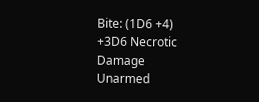Bite: (1D6 +4) +3D6 Necrotic Damage
Unarmed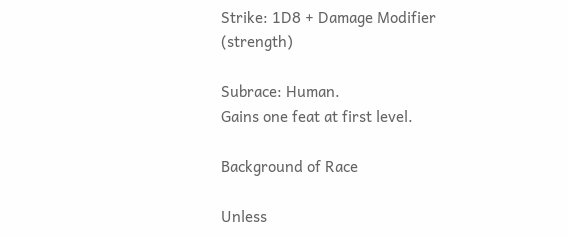Strike: 1D8 + Damage Modifier (strength)

Subrace: Human.
Gains one feat at first level.

Background of Race

Unless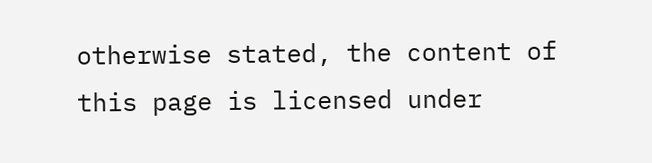otherwise stated, the content of this page is licensed under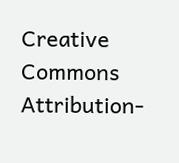Creative Commons Attribution-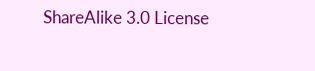ShareAlike 3.0 License